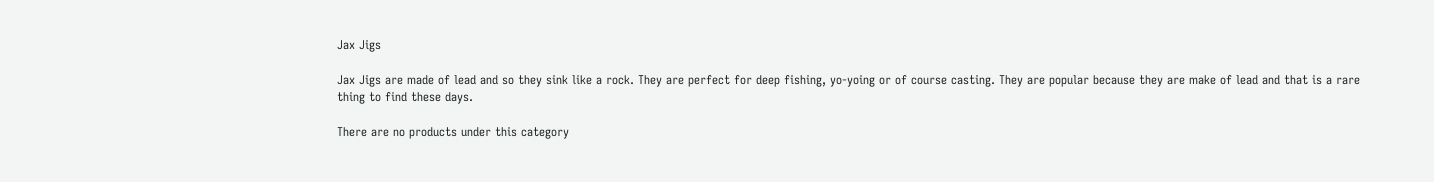Jax Jigs

Jax Jigs are made of lead and so they sink like a rock. They are perfect for deep fishing, yo-yoing or of course casting. They are popular because they are make of lead and that is a rare thing to find these days.

There are no products under this category